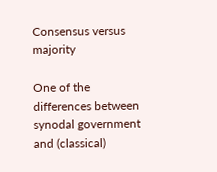Consensus versus majority

One of the differences between synodal government and (classical)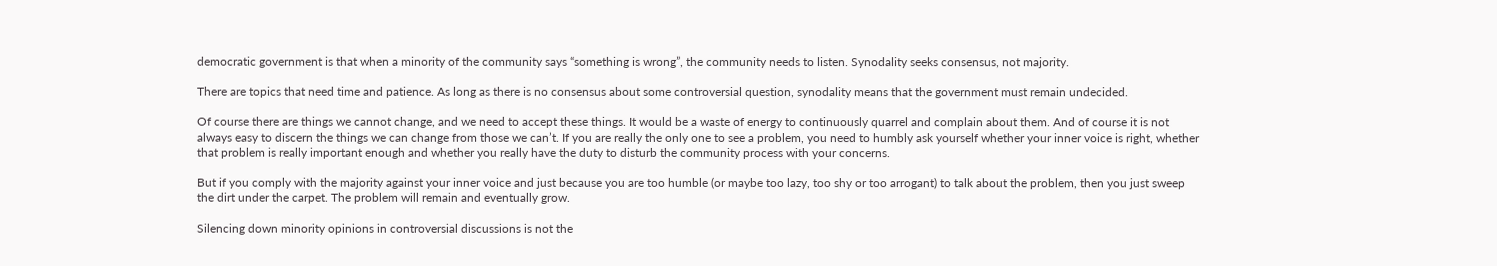democratic government is that when a minority of the community says “something is wrong”, the community needs to listen. Synodality seeks consensus, not majority.

There are topics that need time and patience. As long as there is no consensus about some controversial question, synodality means that the government must remain undecided.

Of course there are things we cannot change, and we need to accept these things. It would be a waste of energy to continuously quarrel and complain about them. And of course it is not always easy to discern the things we can change from those we can’t. If you are really the only one to see a problem, you need to humbly ask yourself whether your inner voice is right, whether that problem is really important enough and whether you really have the duty to disturb the community process with your concerns.

But if you comply with the majority against your inner voice and just because you are too humble (or maybe too lazy, too shy or too arrogant) to talk about the problem, then you just sweep the dirt under the carpet. The problem will remain and eventually grow.

Silencing down minority opinions in controversial discussions is not the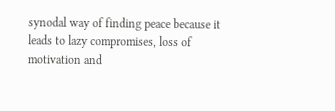synodal way of finding peace because it leads to lazy compromises, loss of motivation and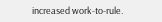increased work-to-rule.